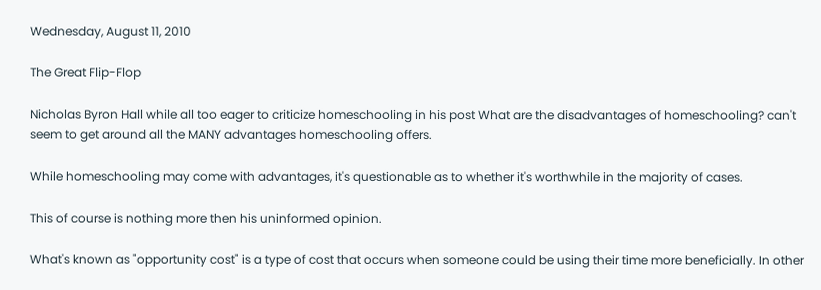Wednesday, August 11, 2010

The Great Flip-Flop

Nicholas Byron Hall while all too eager to criticize homeschooling in his post What are the disadvantages of homeschooling? can't seem to get around all the MANY advantages homeschooling offers.

While homeschooling may come with advantages, it's questionable as to whether it's worthwhile in the majority of cases.

This of course is nothing more then his uninformed opinion.

What's known as "opportunity cost" is a type of cost that occurs when someone could be using their time more beneficially. In other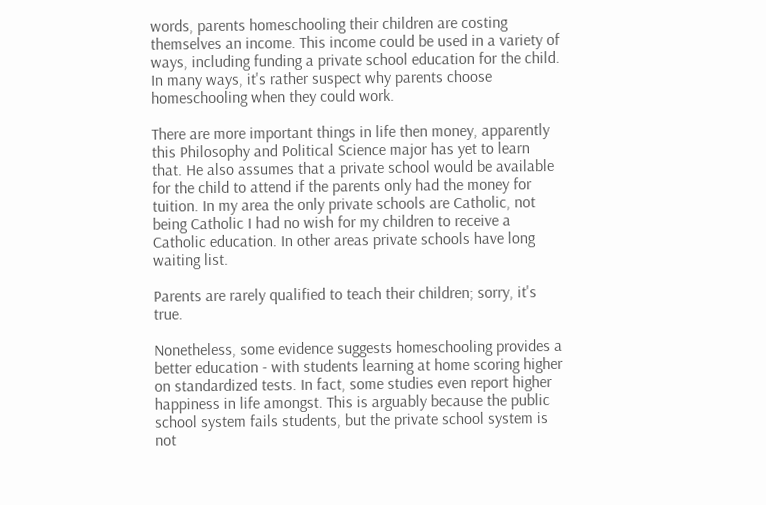words, parents homeschooling their children are costing themselves an income. This income could be used in a variety of ways, including funding a private school education for the child. In many ways, it's rather suspect why parents choose homeschooling when they could work.

There are more important things in life then money, apparently this Philosophy and Political Science major has yet to learn that. He also assumes that a private school would be available for the child to attend if the parents only had the money for tuition. In my area the only private schools are Catholic, not being Catholic I had no wish for my children to receive a Catholic education. In other areas private schools have long waiting list.

Parents are rarely qualified to teach their children; sorry, it's true.

Nonetheless, some evidence suggests homeschooling provides a better education - with students learning at home scoring higher on standardized tests. In fact, some studies even report higher happiness in life amongst. This is arguably because the public school system fails students, but the private school system is not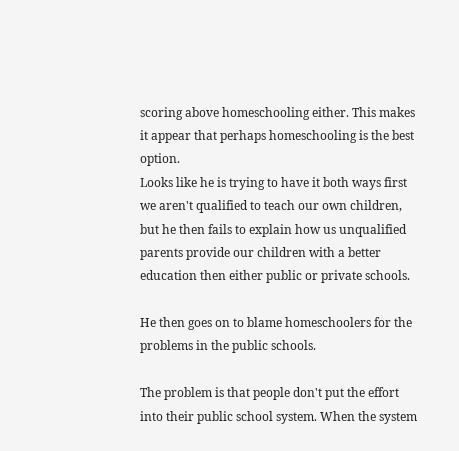scoring above homeschooling either. This makes it appear that perhaps homeschooling is the best option.
Looks like he is trying to have it both ways first we aren't qualified to teach our own children, but he then fails to explain how us unqualified parents provide our children with a better education then either public or private schools.

He then goes on to blame homeschoolers for the problems in the public schools.

The problem is that people don't put the effort into their public school system. When the system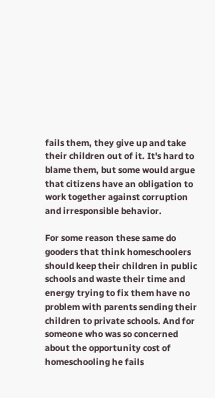fails them, they give up and take their children out of it. It's hard to blame them, but some would argue that citizens have an obligation to work together against corruption and irresponsible behavior.

For some reason these same do gooders that think homeschoolers should keep their children in public schools and waste their time and energy trying to fix them have no problem with parents sending their children to private schools. And for someone who was so concerned about the opportunity cost of homeschooling he fails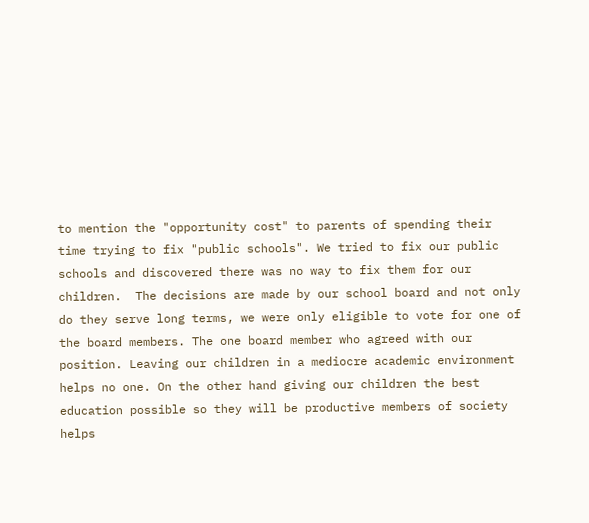to mention the "opportunity cost" to parents of spending their time trying to fix "public schools". We tried to fix our public schools and discovered there was no way to fix them for our children.  The decisions are made by our school board and not only do they serve long terms, we were only eligible to vote for one of the board members. The one board member who agreed with our position. Leaving our children in a mediocre academic environment helps no one. On the other hand giving our children the best education possible so they will be productive members of society helps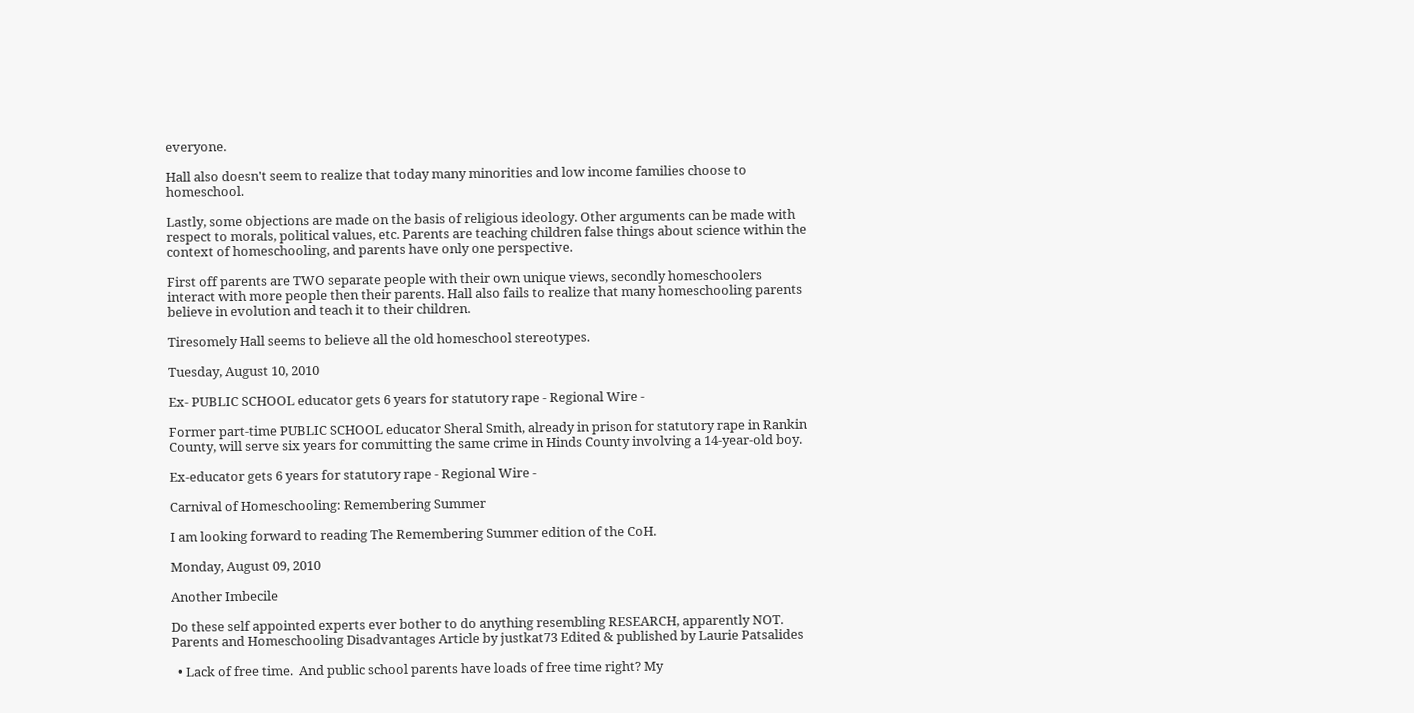everyone.

Hall also doesn't seem to realize that today many minorities and low income families choose to homeschool.

Lastly, some objections are made on the basis of religious ideology. Other arguments can be made with respect to morals, political values, etc. Parents are teaching children false things about science within the context of homeschooling, and parents have only one perspective.

First off parents are TWO separate people with their own unique views, secondly homeschoolers interact with more people then their parents. Hall also fails to realize that many homeschooling parents believe in evolution and teach it to their children.

Tiresomely Hall seems to believe all the old homeschool stereotypes.

Tuesday, August 10, 2010

Ex- PUBLIC SCHOOL educator gets 6 years for statutory rape - Regional Wire -

Former part-time PUBLIC SCHOOL educator Sheral Smith, already in prison for statutory rape in Rankin County, will serve six years for committing the same crime in Hinds County involving a 14-year-old boy.

Ex-educator gets 6 years for statutory rape - Regional Wire -

Carnival of Homeschooling: Remembering Summer

I am looking forward to reading The Remembering Summer edition of the CoH.

Monday, August 09, 2010

Another Imbecile

Do these self appointed experts ever bother to do anything resembling RESEARCH, apparently NOT. Parents and Homeschooling Disadvantages Article by justkat73 Edited & published by Laurie Patsalides

  • Lack of free time.  And public school parents have loads of free time right? My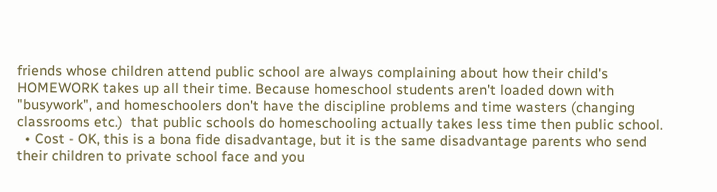friends whose children attend public school are always complaining about how their child's  HOMEWORK takes up all their time. Because homeschool students aren't loaded down with "busywork", and homeschoolers don't have the discipline problems and time wasters (changing classrooms etc.)  that public schools do homeschooling actually takes less time then public school.
  • Cost - OK, this is a bona fide disadvantage, but it is the same disadvantage parents who send their children to private school face and you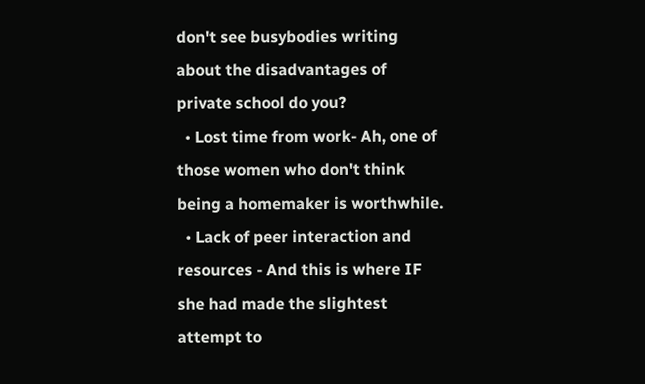don't see busybodies writing about the disadvantages of private school do you?
  • Lost time from work- Ah, one of those women who don't think being a homemaker is worthwhile.
  • Lack of peer interaction and resources - And this is where IF she had made the slightest attempt to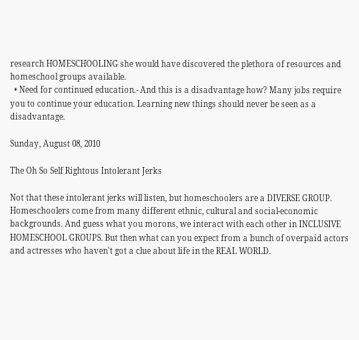research HOMESCHOOLING she would have discovered the plethora of resources and homeschool groups available.
  • Need for continued education.- And this is a disadvantage how? Many jobs require you to continue your education. Learning new things should never be seen as a disadvantage.

Sunday, August 08, 2010

The Oh So Self Rightous Intolerant Jerks

Not that these intolerant jerks will listen, but homeschoolers are a DIVERSE GROUP. Homeschoolers come from many different ethnic, cultural and social-economic backgrounds. And guess what you morons, we interact with each other in INCLUSIVE HOMESCHOOL GROUPS. But then what can you expect from a bunch of overpaid actors and actresses who haven't got a clue about life in the REAL WORLD.